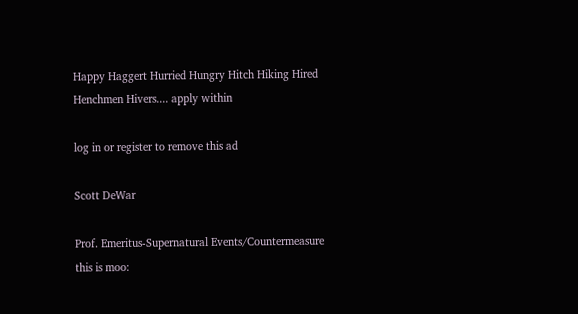Happy Haggert Hurried Hungry Hitch Hiking Hired Henchmen Hivers.... apply within

log in or register to remove this ad

Scott DeWar

Prof. Emeritus-Supernatural Events/Countermeasure
this is moo: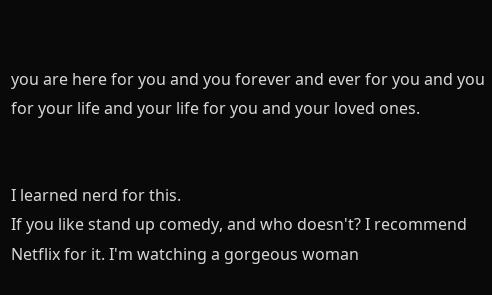you are here for you and you forever and ever for you and you for your life and your life for you and your loved ones.


I learned nerd for this.
If you like stand up comedy, and who doesn't? I recommend Netflix for it. I'm watching a gorgeous woman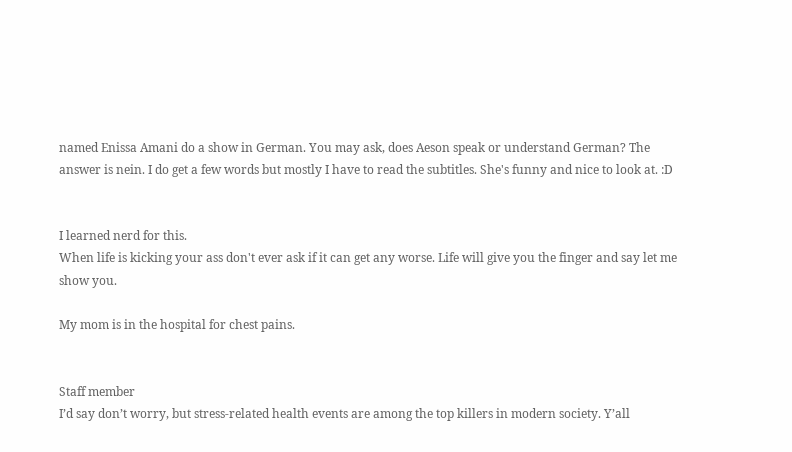named Enissa Amani do a show in German. You may ask, does Aeson speak or understand German? The answer is nein. I do get a few words but mostly I have to read the subtitles. She's funny and nice to look at. :D


I learned nerd for this.
When life is kicking your ass don't ever ask if it can get any worse. Life will give you the finger and say let me show you.

My mom is in the hospital for chest pains.


Staff member
I’d say don’t worry, but stress-related health events are among the top killers in modern society. Y’all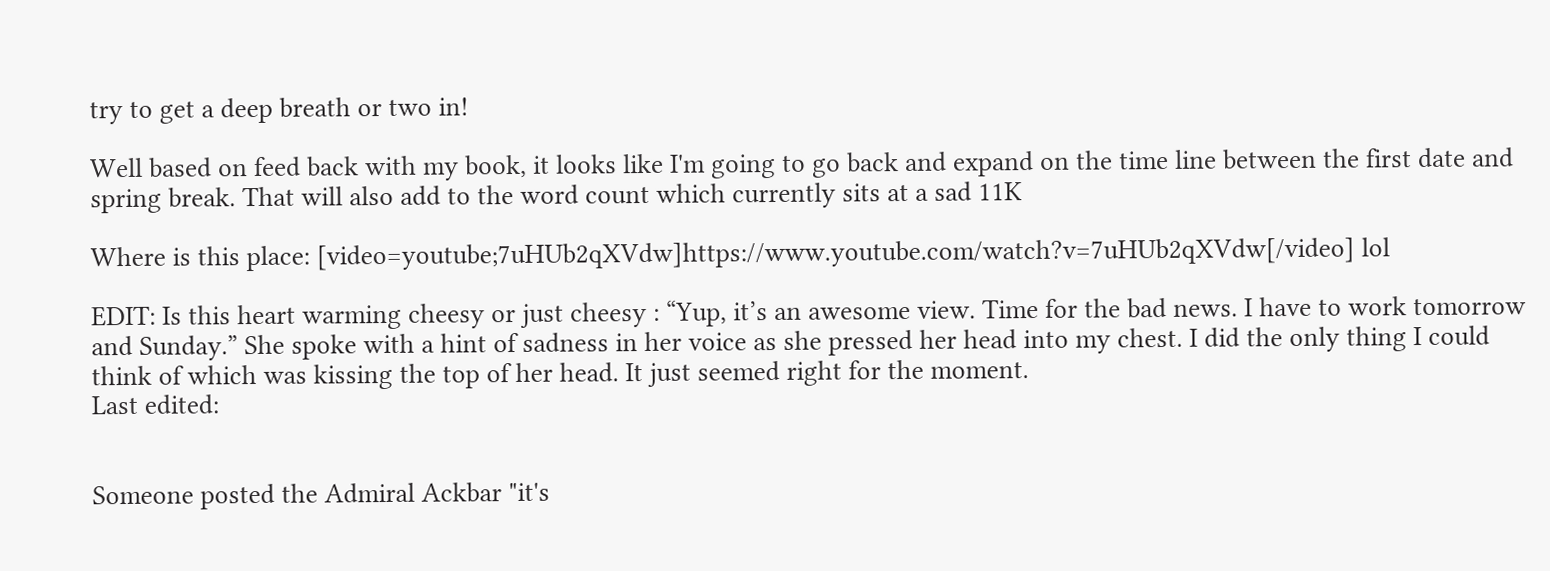try to get a deep breath or two in!

Well based on feed back with my book, it looks like I'm going to go back and expand on the time line between the first date and spring break. That will also add to the word count which currently sits at a sad 11K

Where is this place: [video=youtube;7uHUb2qXVdw]https://www.youtube.com/watch?v=7uHUb2qXVdw[/video] lol

EDIT: Is this heart warming cheesy or just cheesy : “Yup, it’s an awesome view. Time for the bad news. I have to work tomorrow and Sunday.” She spoke with a hint of sadness in her voice as she pressed her head into my chest. I did the only thing I could think of which was kissing the top of her head. It just seemed right for the moment.
Last edited:


Someone posted the Admiral Ackbar "it's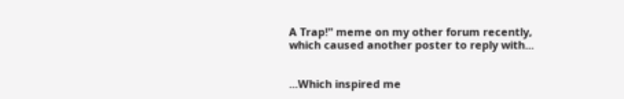A Trap!" meme on my other forum recently, which caused another poster to reply with...


...Which inspired me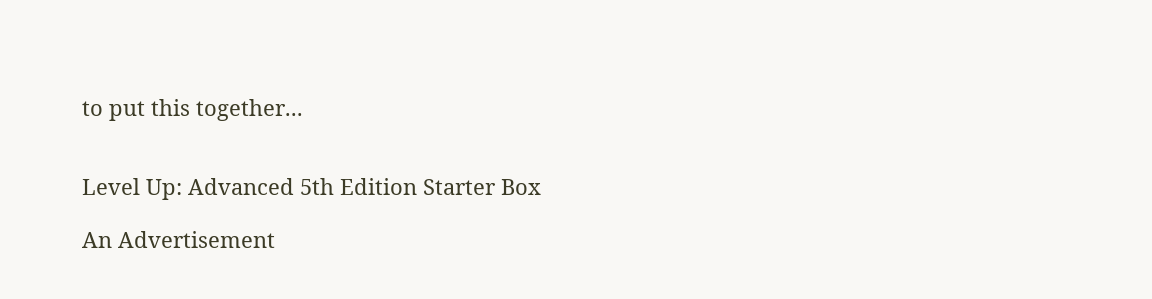to put this together...


Level Up: Advanced 5th Edition Starter Box

An Advertisement